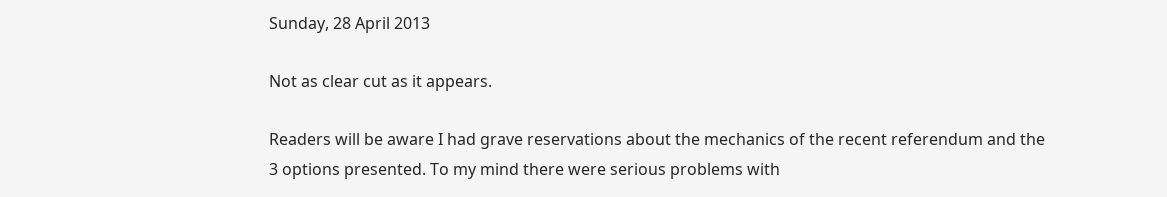Sunday, 28 April 2013

Not as clear cut as it appears.

Readers will be aware I had grave reservations about the mechanics of the recent referendum and the 3 options presented. To my mind there were serious problems with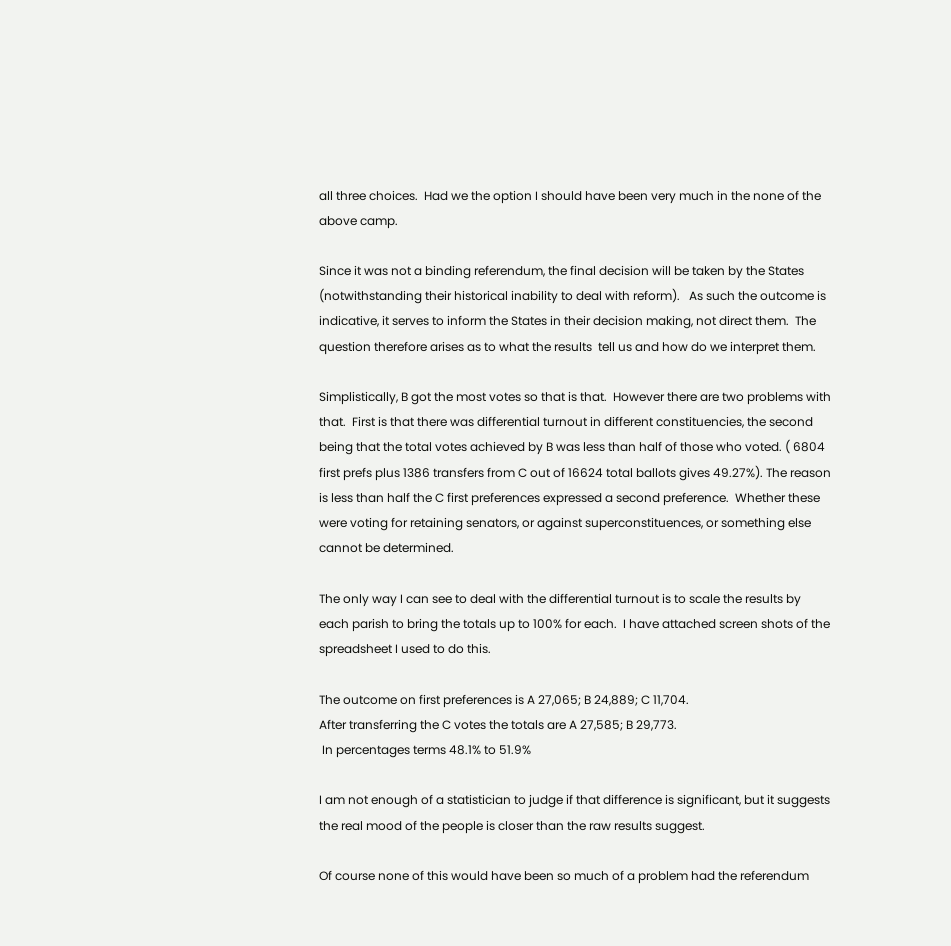all three choices.  Had we the option I should have been very much in the none of the above camp.

Since it was not a binding referendum, the final decision will be taken by the States (notwithstanding their historical inability to deal with reform).   As such the outcome is indicative, it serves to inform the States in their decision making, not direct them.  The question therefore arises as to what the results  tell us and how do we interpret them.

Simplistically, B got the most votes so that is that.  However there are two problems with that.  First is that there was differential turnout in different constituencies, the second being that the total votes achieved by B was less than half of those who voted. ( 6804 first prefs plus 1386 transfers from C out of 16624 total ballots gives 49.27%). The reason is less than half the C first preferences expressed a second preference.  Whether these were voting for retaining senators, or against superconstituences, or something else cannot be determined.

The only way I can see to deal with the differential turnout is to scale the results by each parish to bring the totals up to 100% for each.  I have attached screen shots of the spreadsheet I used to do this.

The outcome on first preferences is A 27,065; B 24,889; C 11,704.
After transferring the C votes the totals are A 27,585; B 29,773.
 In percentages terms 48.1% to 51.9%

I am not enough of a statistician to judge if that difference is significant, but it suggests the real mood of the people is closer than the raw results suggest.

Of course none of this would have been so much of a problem had the referendum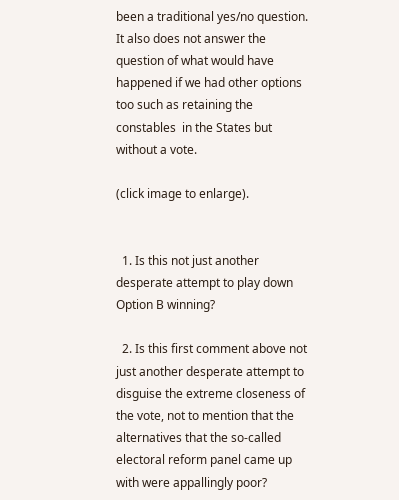been a traditional yes/no question. It also does not answer the question of what would have happened if we had other options too such as retaining the constables  in the States but without a vote.

(click image to enlarge).


  1. Is this not just another desperate attempt to play down Option B winning?

  2. Is this first comment above not just another desperate attempt to disguise the extreme closeness of the vote, not to mention that the alternatives that the so-called electoral reform panel came up with were appallingly poor?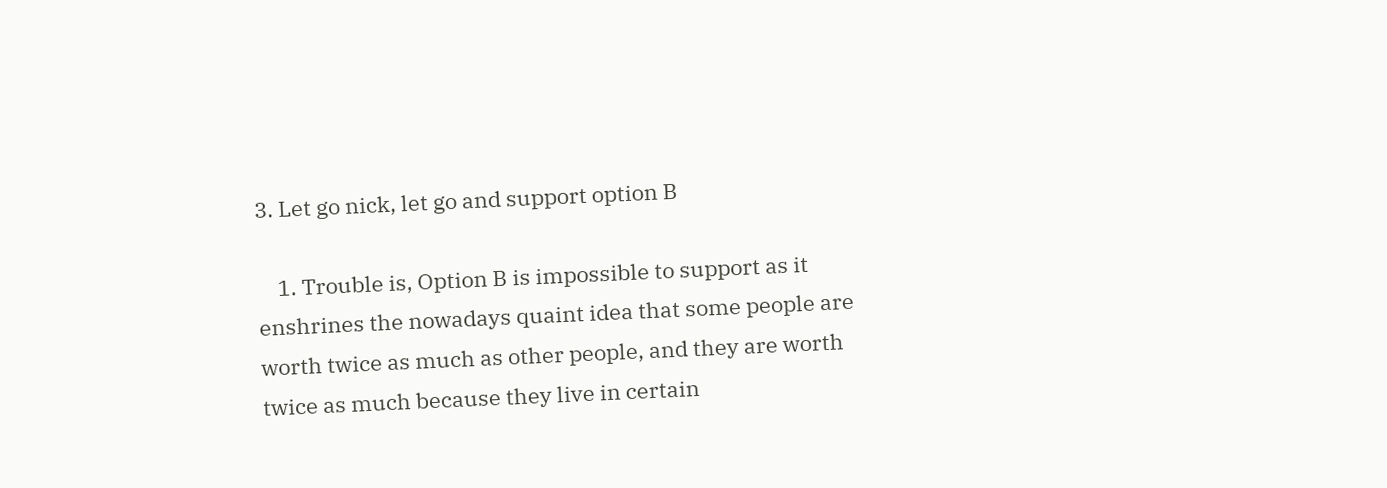3. Let go nick, let go and support option B

    1. Trouble is, Option B is impossible to support as it enshrines the nowadays quaint idea that some people are worth twice as much as other people, and they are worth twice as much because they live in certain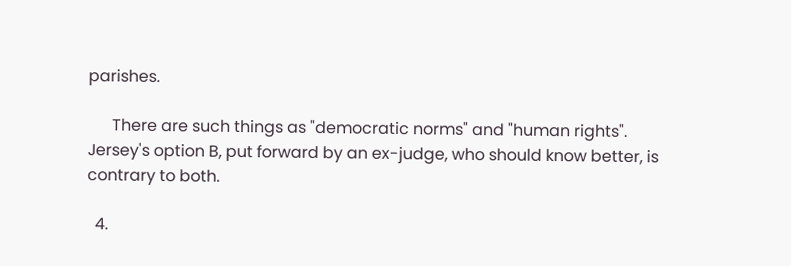parishes.

      There are such things as "democratic norms" and "human rights". Jersey's option B, put forward by an ex-judge, who should know better, is contrary to both.

  4.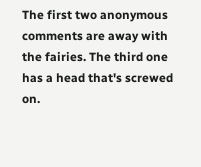The first two anonymous comments are away with the fairies. The third one has a head that's screwed on.